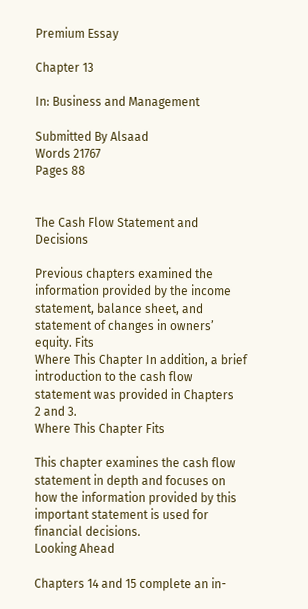Premium Essay

Chapter 13

In: Business and Management

Submitted By Alsaad
Words 21767
Pages 88


The Cash Flow Statement and Decisions

Previous chapters examined the information provided by the income statement, balance sheet, and statement of changes in owners’ equity. Fits
Where This Chapter In addition, a brief introduction to the cash flow statement was provided in Chapters
2 and 3.
Where This Chapter Fits

This chapter examines the cash flow statement in depth and focuses on how the information provided by this important statement is used for financial decisions.
Looking Ahead

Chapters 14 and 15 complete an in-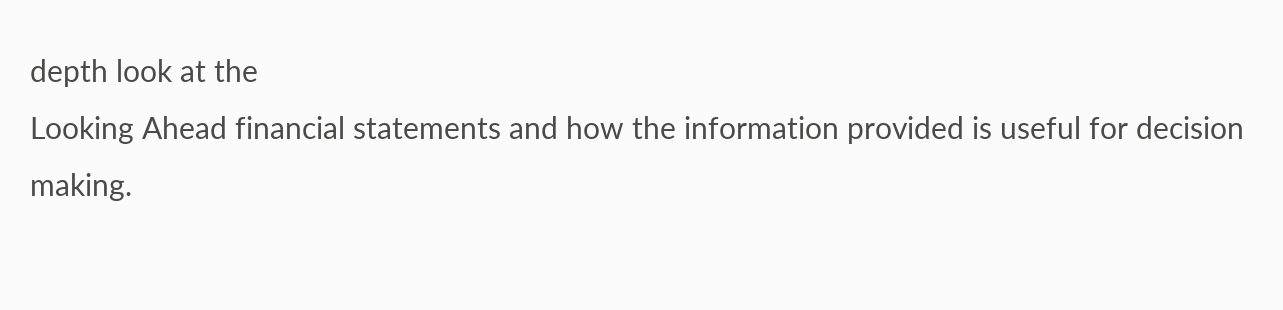depth look at the
Looking Ahead financial statements and how the information provided is useful for decision making.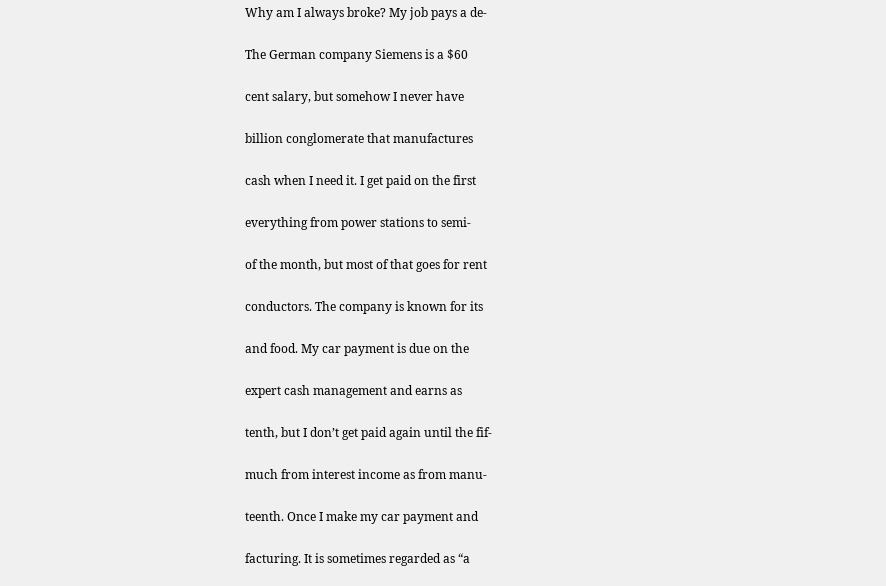Why am I always broke? My job pays a de-

The German company Siemens is a $60

cent salary, but somehow I never have

billion conglomerate that manufactures

cash when I need it. I get paid on the first

everything from power stations to semi-

of the month, but most of that goes for rent

conductors. The company is known for its

and food. My car payment is due on the

expert cash management and earns as

tenth, but I don’t get paid again until the fif-

much from interest income as from manu-

teenth. Once I make my car payment and

facturing. It is sometimes regarded as “a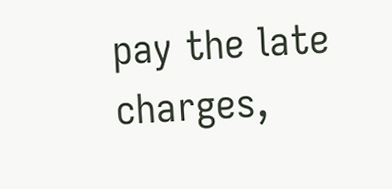pay the late charges,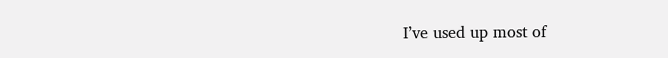I’ve used up most of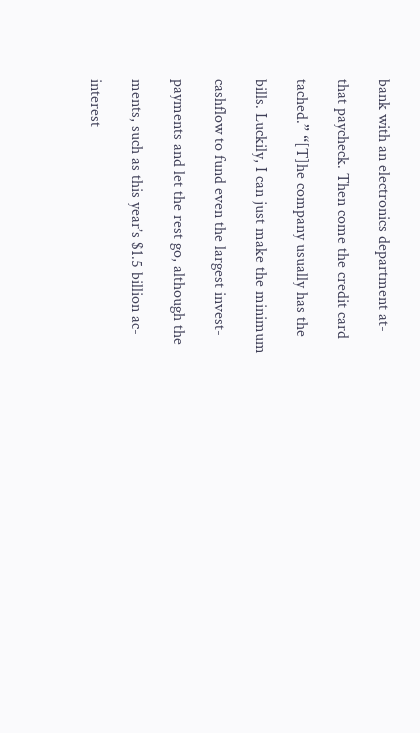bank with an electronics department at-

that paycheck. Then come the credit card

tached.” “[T]he company usually has the

bills. Luckily, I can just make the minimum

cashflow to fund even the largest invest-

payments and let the rest go, although the

ments, such as this year’s $1.5 billion ac-

interest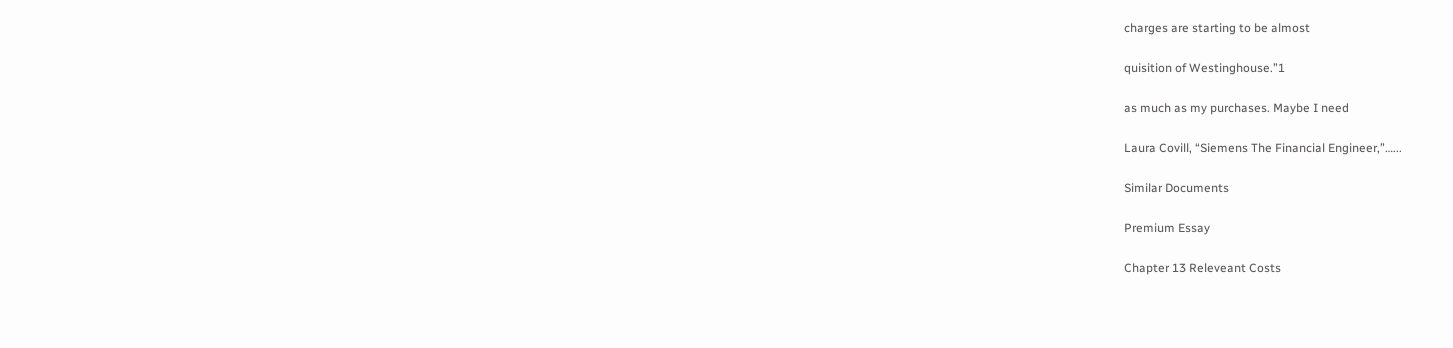charges are starting to be almost

quisition of Westinghouse.”1

as much as my purchases. Maybe I need

Laura Covill, “Siemens The Financial Engineer,”…...

Similar Documents

Premium Essay

Chapter 13 Releveant Costs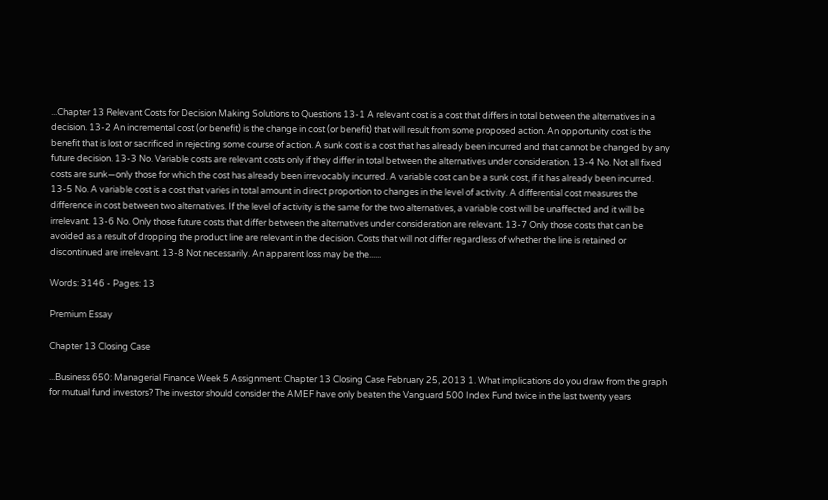...Chapter 13 Relevant Costs for Decision Making Solutions to Questions 13-1 A relevant cost is a cost that differs in total between the alternatives in a decision. 13-2 An incremental cost (or benefit) is the change in cost (or benefit) that will result from some proposed action. An opportunity cost is the benefit that is lost or sacrificed in rejecting some course of action. A sunk cost is a cost that has already been incurred and that cannot be changed by any future decision. 13-3 No. Variable costs are relevant costs only if they differ in total between the alternatives under consideration. 13-4 No. Not all fixed costs are sunk—only those for which the cost has already been irrevocably incurred. A variable cost can be a sunk cost, if it has already been incurred. 13-5 No. A variable cost is a cost that varies in total amount in direct proportion to changes in the level of activity. A differential cost measures the difference in cost between two alternatives. If the level of activity is the same for the two alternatives, a variable cost will be unaffected and it will be irrelevant. 13-6 No. Only those future costs that differ between the alternatives under consideration are relevant. 13-7 Only those costs that can be avoided as a result of dropping the product line are relevant in the decision. Costs that will not differ regardless of whether the line is retained or discontinued are irrelevant. 13-8 Not necessarily. An apparent loss may be the......

Words: 3146 - Pages: 13

Premium Essay

Chapter 13 Closing Case

...Business 650: Managerial Finance Week 5 Assignment: Chapter 13 Closing Case February 25, 2013 1. What implications do you draw from the graph for mutual fund investors? The investor should consider the AMEF have only beaten the Vanguard 500 Index Fund twice in the last twenty years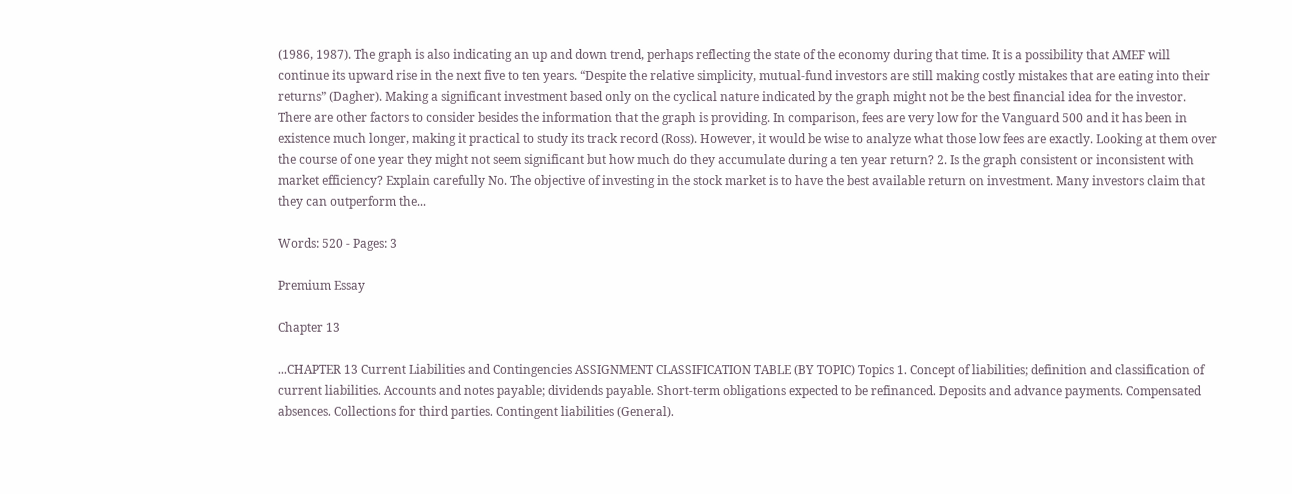(1986, 1987). The graph is also indicating an up and down trend, perhaps reflecting the state of the economy during that time. It is a possibility that AMEF will continue its upward rise in the next five to ten years. “Despite the relative simplicity, mutual-fund investors are still making costly mistakes that are eating into their returns” (Dagher). Making a significant investment based only on the cyclical nature indicated by the graph might not be the best financial idea for the investor. There are other factors to consider besides the information that the graph is providing. In comparison, fees are very low for the Vanguard 500 and it has been in existence much longer, making it practical to study its track record (Ross). However, it would be wise to analyze what those low fees are exactly. Looking at them over the course of one year they might not seem significant but how much do they accumulate during a ten year return? 2. Is the graph consistent or inconsistent with market efficiency? Explain carefully No. The objective of investing in the stock market is to have the best available return on investment. Many investors claim that they can outperform the...

Words: 520 - Pages: 3

Premium Essay

Chapter 13

...CHAPTER 13 Current Liabilities and Contingencies ASSIGNMENT CLASSIFICATION TABLE (BY TOPIC) Topics 1. Concept of liabilities; definition and classification of current liabilities. Accounts and notes payable; dividends payable. Short-term obligations expected to be refinanced. Deposits and advance payments. Compensated absences. Collections for third parties. Contingent liabilities (General).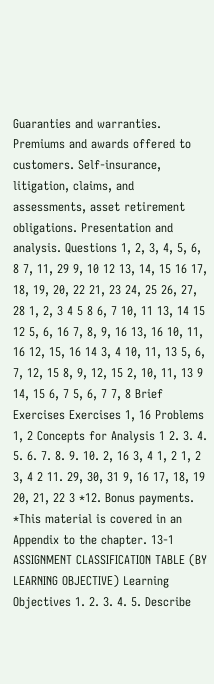Guaranties and warranties. Premiums and awards offered to customers. Self-insurance, litigation, claims, and assessments, asset retirement obligations. Presentation and analysis. Questions 1, 2, 3, 4, 5, 6, 8 7, 11, 29 9, 10 12 13, 14, 15 16 17, 18, 19, 20, 22 21, 23 24, 25 26, 27, 28 1, 2, 3 4 5 8 6, 7 10, 11 13, 14 15 12 5, 6, 16 7, 8, 9, 16 13, 16 10, 11, 16 12, 15, 16 14 3, 4 10, 11, 13 5, 6, 7, 12, 15 8, 9, 12, 15 2, 10, 11, 13 9 14, 15 6, 7 5, 6, 7 7, 8 Brief Exercises Exercises 1, 16 Problems 1, 2 Concepts for Analysis 1 2. 3. 4. 5. 6. 7. 8. 9. 10. 2, 16 3, 4 1, 2 1, 2 3, 4 2 11. 29, 30, 31 9, 16 17, 18, 19 20, 21, 22 3 *12. Bonus payments. *This material is covered in an Appendix to the chapter. 13-1 ASSIGNMENT CLASSIFICATION TABLE (BY LEARNING OBJECTIVE) Learning Objectives 1. 2. 3. 4. 5. Describe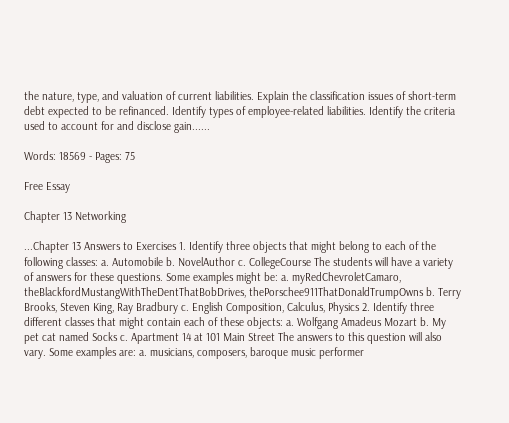the nature, type, and valuation of current liabilities. Explain the classification issues of short-term debt expected to be refinanced. Identify types of employee-related liabilities. Identify the criteria used to account for and disclose gain......

Words: 18569 - Pages: 75

Free Essay

Chapter 13 Networking

...Chapter 13 Answers to Exercises 1. Identify three objects that might belong to each of the following classes: a. Automobile b. NovelAuthor c. CollegeCourse The students will have a variety of answers for these questions. Some examples might be: a. myRedChevroletCamaro, theBlackfordMustangWithTheDentThatBobDrives, thePorschee911ThatDonaldTrumpOwns b. Terry Brooks, Steven King, Ray Bradbury c. English Composition, Calculus, Physics 2. Identify three different classes that might contain each of these objects: a. Wolfgang Amadeus Mozart b. My pet cat named Socks c. Apartment 14 at 101 Main Street The answers to this question will also vary. Some examples are: a. musicians, composers, baroque music performer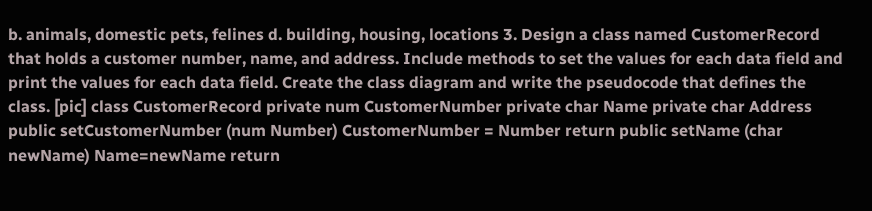b. animals, domestic pets, felines d. building, housing, locations 3. Design a class named CustomerRecord that holds a customer number, name, and address. Include methods to set the values for each data field and print the values for each data field. Create the class diagram and write the pseudocode that defines the class. [pic] class CustomerRecord private num CustomerNumber private char Name private char Address public setCustomerNumber (num Number) CustomerNumber = Number return public setName (char newName) Name=newName return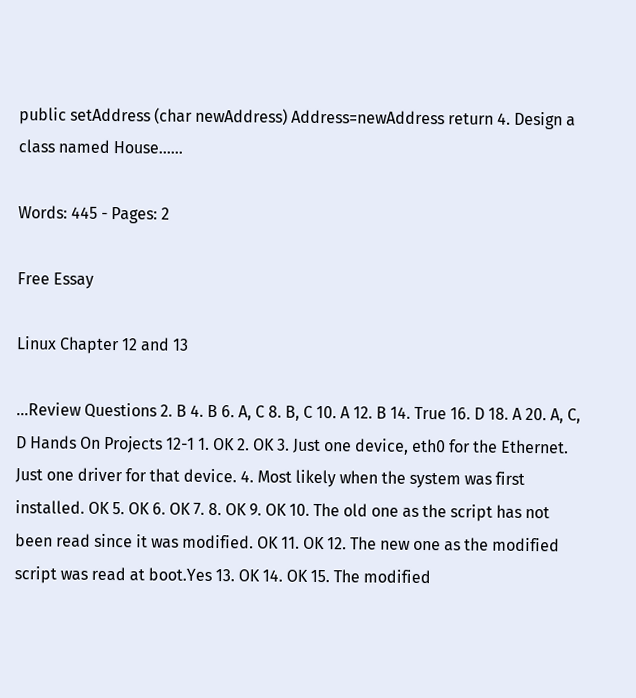public setAddress (char newAddress) Address=newAddress return 4. Design a class named House......

Words: 445 - Pages: 2

Free Essay

Linux Chapter 12 and 13

...Review Questions 2. B 4. B 6. A, C 8. B, C 10. A 12. B 14. True 16. D 18. A 20. A, C, D Hands On Projects 12-1 1. OK 2. OK 3. Just one device, eth0 for the Ethernet. Just one driver for that device. 4. Most likely when the system was first installed. OK 5. OK 6. OK 7. 8. OK 9. OK 10. The old one as the script has not been read since it was modified. OK 11. OK 12. The new one as the modified script was read at boot.Yes 13. OK 14. OK 15. The modified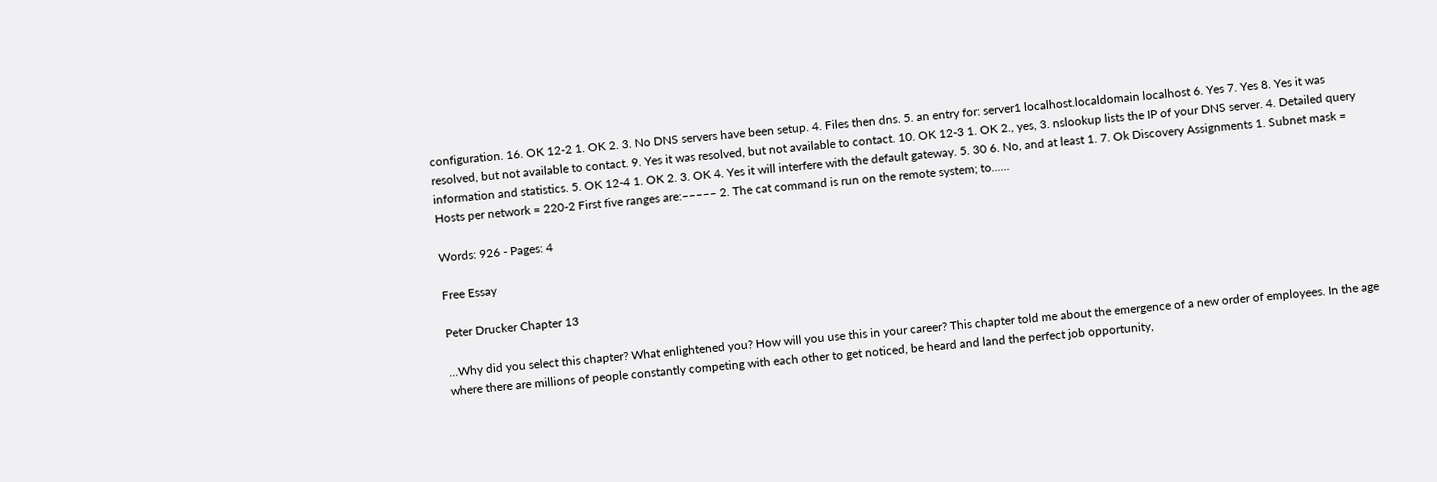configuration. 16. OK 12-2 1. OK 2. 3. No DNS servers have been setup. 4. Files then dns. 5. an entry for: server1 localhost.localdomain localhost 6. Yes 7. Yes 8. Yes it was resolved, but not available to contact. 9. Yes it was resolved, but not available to contact. 10. OK 12-3 1. OK 2., yes, 3. nslookup lists the IP of your DNS server. 4. Detailed query information and statistics. 5. OK 12-4 1. OK 2. 3. OK 4. Yes it will interfere with the default gateway. 5. 30 6. No, and at least 1. 7. Ok Discovery Assignments 1. Subnet mask = Hosts per network = 220-2 First five ranges are:––––– 2. The cat command is run on the remote system; to......

Words: 926 - Pages: 4

Free Essay

Peter Drucker Chapter 13

...Why did you select this chapter? What enlightened you? How will you use this in your career? This chapter told me about the emergence of a new order of employees. In the age where there are millions of people constantly competing with each other to get noticed, be heard and land the perfect job opportunity,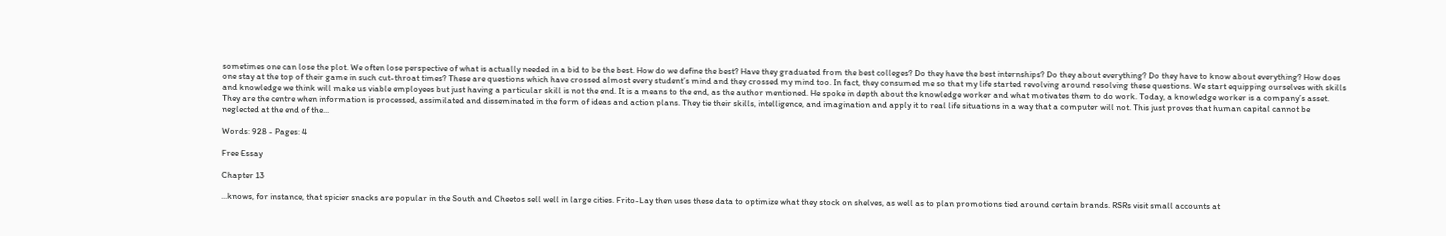sometimes one can lose the plot. We often lose perspective of what is actually needed in a bid to be the best. How do we define the best? Have they graduated from the best colleges? Do they have the best internships? Do they about everything? Do they have to know about everything? How does one stay at the top of their game in such cut-throat times? These are questions which have crossed almost every student’s mind and they crossed my mind too. In fact, they consumed me so that my life started revolving around resolving these questions. We start equipping ourselves with skills and knowledge we think will make us viable employees but just having a particular skill is not the end. It is a means to the end, as the author mentioned. He spoke in depth about the knowledge worker and what motivates them to do work. Today, a knowledge worker is a company’s asset. They are the centre when information is processed, assimilated and disseminated in the form of ideas and action plans. They tie their skills, intelligence, and imagination and apply it to real life situations in a way that a computer will not. This just proves that human capital cannot be neglected at the end of the...

Words: 928 - Pages: 4

Free Essay

Chapter 13

...knows, for instance, that spicier snacks are popular in the South and Cheetos sell well in large cities. Frito-Lay then uses these data to optimize what they stock on shelves, as well as to plan promotions tied around certain brands. RSRs visit small accounts at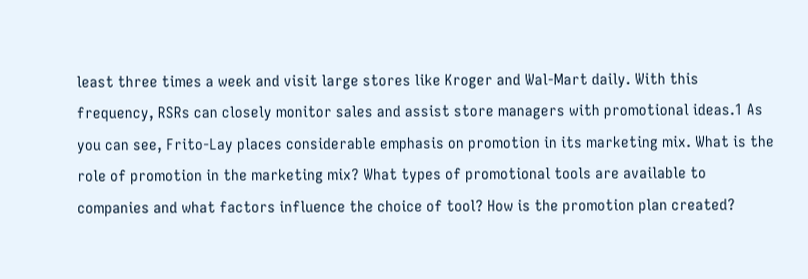least three times a week and visit large stores like Kroger and Wal-Mart daily. With this frequency, RSRs can closely monitor sales and assist store managers with promotional ideas.1 As you can see, Frito-Lay places considerable emphasis on promotion in its marketing mix. What is the role of promotion in the marketing mix? What types of promotional tools are available to companies and what factors influence the choice of tool? How is the promotion plan created?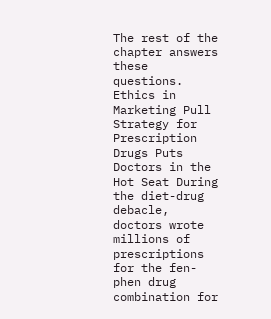The rest of the chapter answers these questions. Ethics in Marketing Pull Strategy for Prescription Drugs Puts Doctors in the Hot Seat During the diet-drug debacle, doctors wrote millions of prescriptions for the fen-phen drug combination for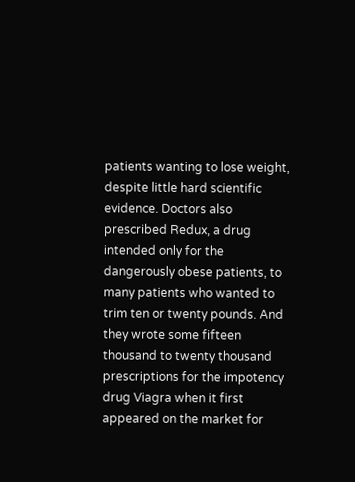patients wanting to lose weight, despite little hard scientific evidence. Doctors also prescribed Redux, a drug intended only for the dangerously obese patients, to many patients who wanted to trim ten or twenty pounds. And they wrote some fifteen thousand to twenty thousand prescriptions for the impotency drug Viagra when it first appeared on the market for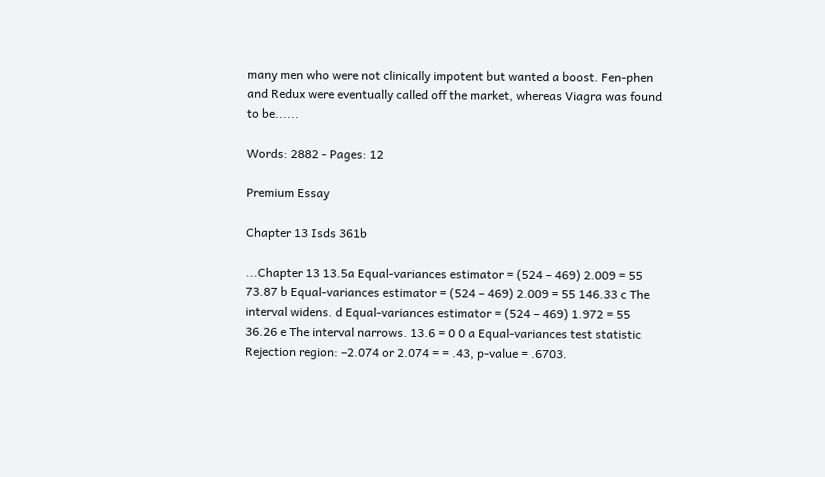many men who were not clinically impotent but wanted a boost. Fen-phen and Redux were eventually called off the market, whereas Viagra was found to be......

Words: 2882 - Pages: 12

Premium Essay

Chapter 13 Isds 361b

...Chapter 13 13.5a Equal-variances estimator = (524 – 469) 2.009 = 55 73.87 b Equal-variances estimator = (524 – 469) 2.009 = 55 146.33 c The interval widens. d Equal-variances estimator = (524 – 469) 1.972 = 55 36.26 e The interval narrows. 13.6 = 0 0 a Equal-variances test statistic Rejection region: –2.074 or 2.074 = = .43, p-value = .6703.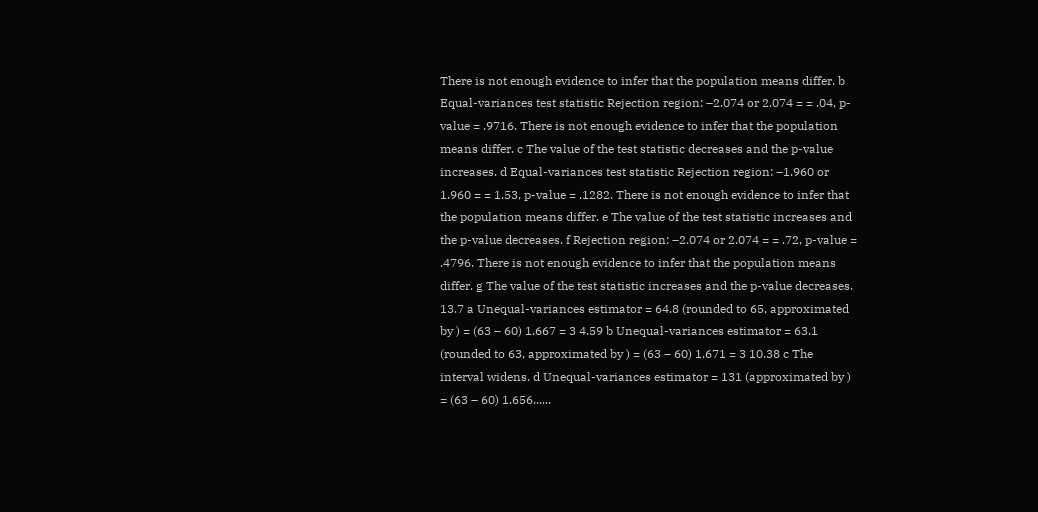There is not enough evidence to infer that the population means differ. b Equal-variances test statistic Rejection region: –2.074 or 2.074 = = .04, p-value = .9716. There is not enough evidence to infer that the population means differ. c The value of the test statistic decreases and the p-value increases. d Equal-variances test statistic Rejection region: –1.960 or 1.960 = = 1.53, p-value = .1282. There is not enough evidence to infer that the population means differ. e The value of the test statistic increases and the p-value decreases. f Rejection region: –2.074 or 2.074 = = .72, p-value = .4796. There is not enough evidence to infer that the population means differ. g The value of the test statistic increases and the p-value decreases. 13.7 a Unequal-variances estimator = 64.8 (rounded to 65, approximated by ) = (63 – 60) 1.667 = 3 4.59 b Unequal-variances estimator = 63.1 (rounded to 63, approximated by ) = (63 – 60) 1.671 = 3 10.38 c The interval widens. d Unequal-variances estimator = 131 (approximated by ) = (63 – 60) 1.656......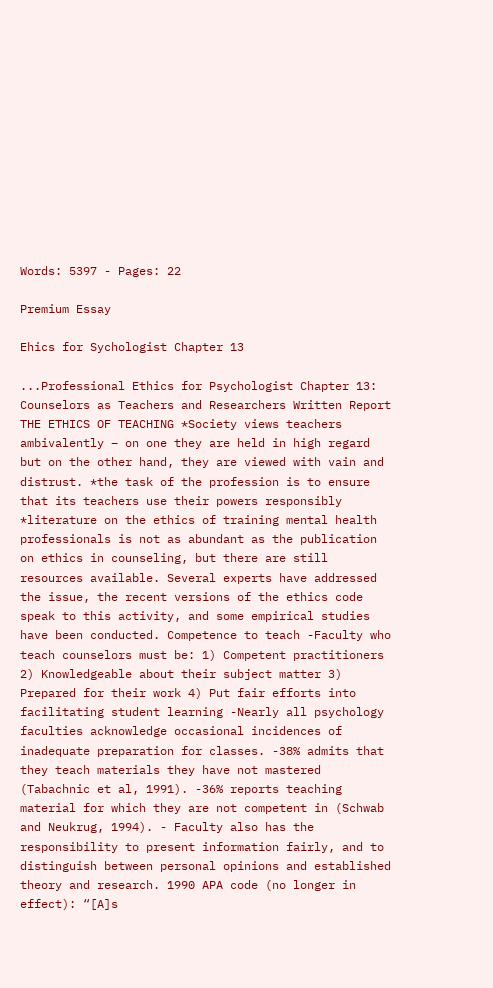Words: 5397 - Pages: 22

Premium Essay

Ehics for Sychologist Chapter 13

...Professional Ethics for Psychologist Chapter 13: Counselors as Teachers and Researchers Written Report THE ETHICS OF TEACHING *Society views teachers ambivalently – on one they are held in high regard but on the other hand, they are viewed with vain and distrust. *the task of the profession is to ensure that its teachers use their powers responsibly *literature on the ethics of training mental health professionals is not as abundant as the publication on ethics in counseling, but there are still resources available. Several experts have addressed the issue, the recent versions of the ethics code speak to this activity, and some empirical studies have been conducted. Competence to teach -Faculty who teach counselors must be: 1) Competent practitioners 2) Knowledgeable about their subject matter 3) Prepared for their work 4) Put fair efforts into facilitating student learning -Nearly all psychology faculties acknowledge occasional incidences of inadequate preparation for classes. -38% admits that they teach materials they have not mastered (Tabachnic et al, 1991). -36% reports teaching material for which they are not competent in (Schwab and Neukrug, 1994). - Faculty also has the responsibility to present information fairly, and to distinguish between personal opinions and established theory and research. 1990 APA code (no longer in effect): “[A]s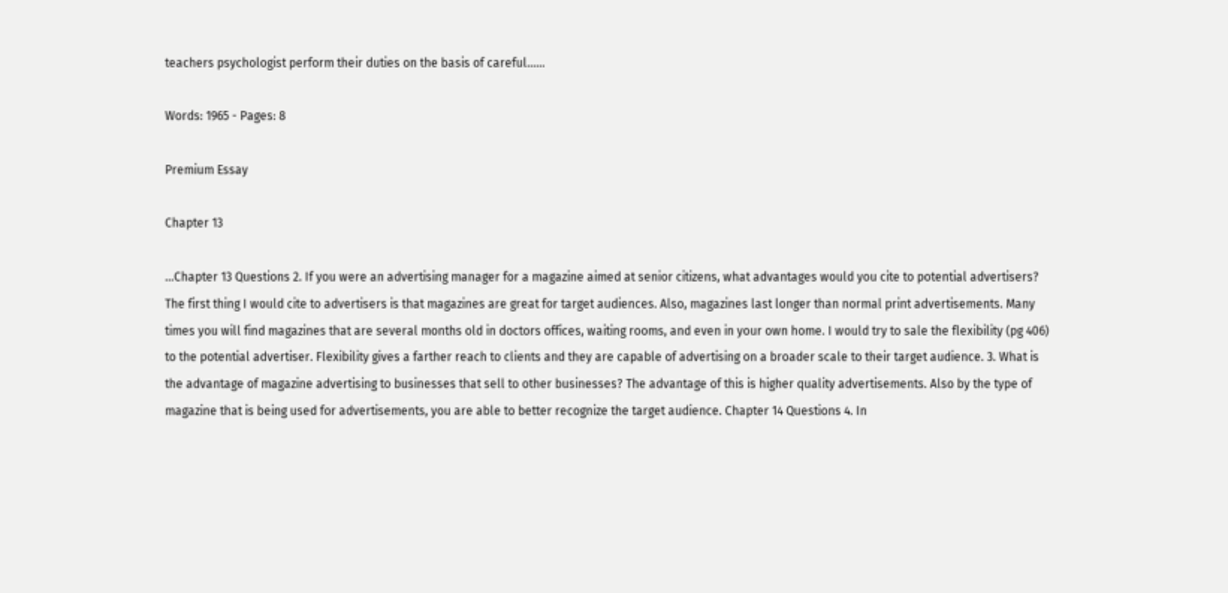teachers psychologist perform their duties on the basis of careful......

Words: 1965 - Pages: 8

Premium Essay

Chapter 13

...Chapter 13 Questions 2. If you were an advertising manager for a magazine aimed at senior citizens, what advantages would you cite to potential advertisers? The first thing I would cite to advertisers is that magazines are great for target audiences. Also, magazines last longer than normal print advertisements. Many times you will find magazines that are several months old in doctors offices, waiting rooms, and even in your own home. I would try to sale the flexibility (pg 406) to the potential advertiser. Flexibility gives a farther reach to clients and they are capable of advertising on a broader scale to their target audience. 3. What is the advantage of magazine advertising to businesses that sell to other businesses? The advantage of this is higher quality advertisements. Also by the type of magazine that is being used for advertisements, you are able to better recognize the target audience. Chapter 14 Questions 4. In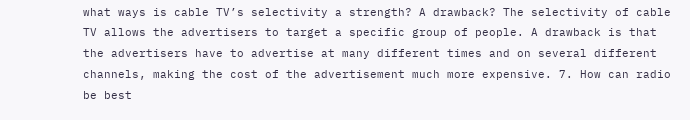what ways is cable TV’s selectivity a strength? A drawback? The selectivity of cable TV allows the advertisers to target a specific group of people. A drawback is that the advertisers have to advertise at many different times and on several different channels, making the cost of the advertisement much more expensive. 7. How can radio be best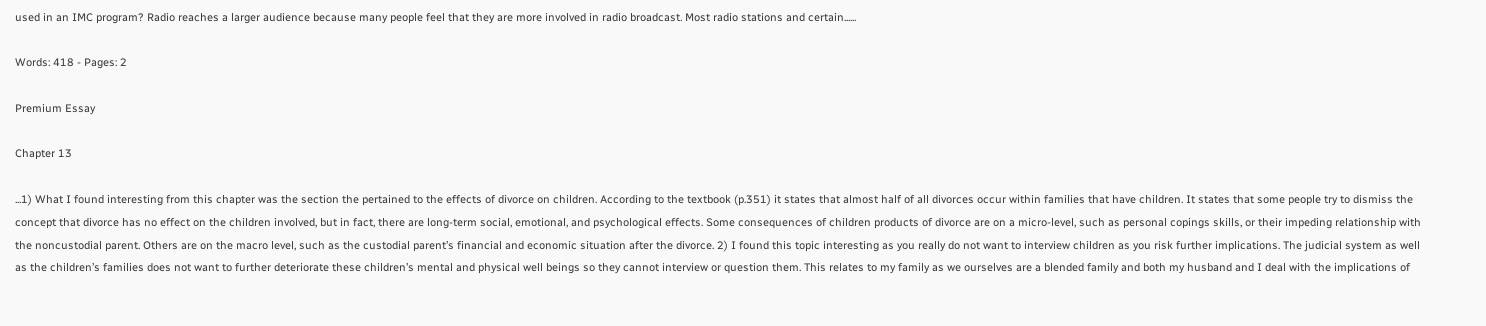used in an IMC program? Radio reaches a larger audience because many people feel that they are more involved in radio broadcast. Most radio stations and certain......

Words: 418 - Pages: 2

Premium Essay

Chapter 13

...1) What I found interesting from this chapter was the section the pertained to the effects of divorce on children. According to the textbook (p.351) it states that almost half of all divorces occur within families that have children. It states that some people try to dismiss the concept that divorce has no effect on the children involved, but in fact, there are long-term social, emotional, and psychological effects. Some consequences of children products of divorce are on a micro-level, such as personal copings skills, or their impeding relationship with the noncustodial parent. Others are on the macro level, such as the custodial parent’s financial and economic situation after the divorce. 2) I found this topic interesting as you really do not want to interview children as you risk further implications. The judicial system as well as the children’s families does not want to further deteriorate these children’s mental and physical well beings so they cannot interview or question them. This relates to my family as we ourselves are a blended family and both my husband and I deal with the implications of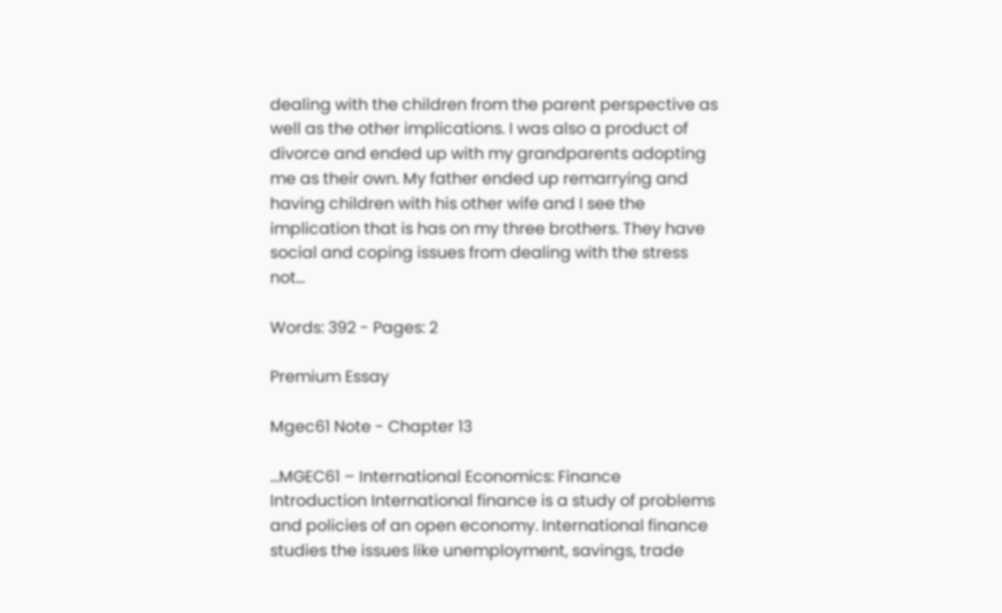dealing with the children from the parent perspective as well as the other implications. I was also a product of divorce and ended up with my grandparents adopting me as their own. My father ended up remarrying and having children with his other wife and I see the implication that is has on my three brothers. They have social and coping issues from dealing with the stress not...

Words: 392 - Pages: 2

Premium Essay

Mgec61 Note - Chapter 13

...MGEC61 – International Economics: Finance Introduction International finance is a study of problems and policies of an open economy. International finance studies the issues like unemployment, savings, trade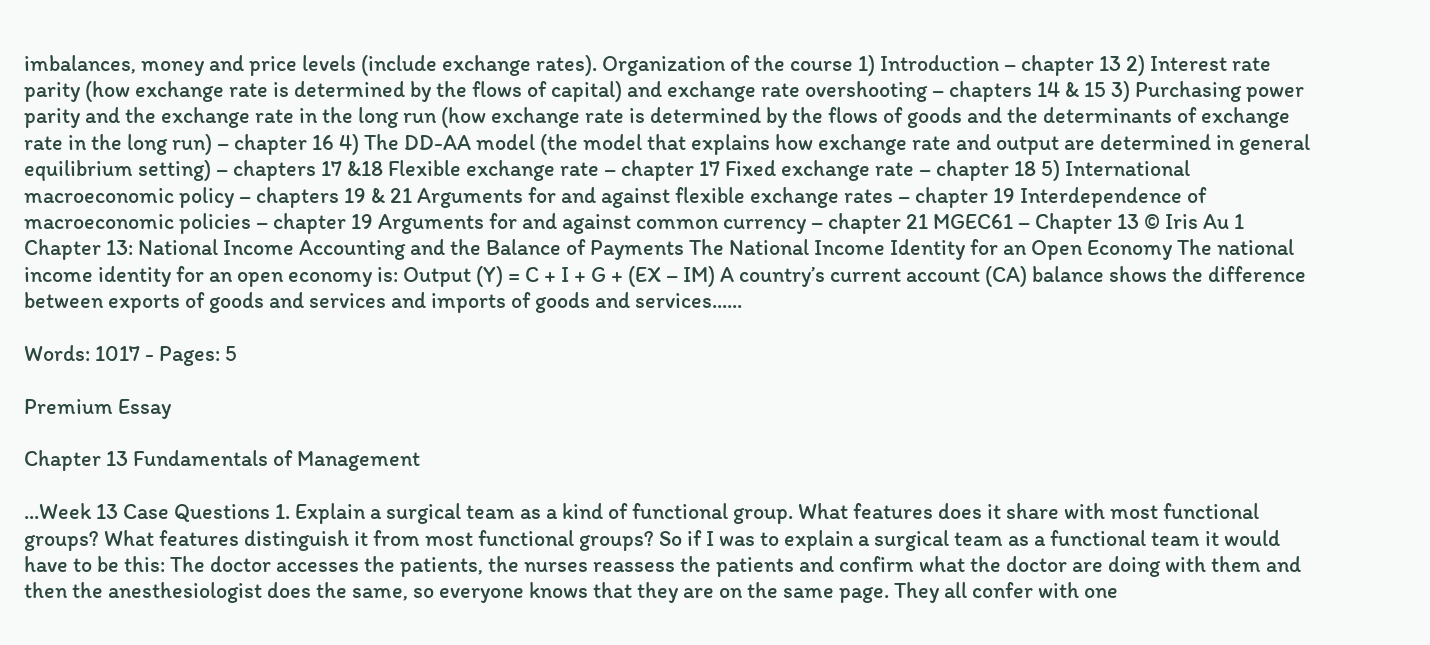imbalances, money and price levels (include exchange rates). Organization of the course 1) Introduction – chapter 13 2) Interest rate parity (how exchange rate is determined by the flows of capital) and exchange rate overshooting – chapters 14 & 15 3) Purchasing power parity and the exchange rate in the long run (how exchange rate is determined by the flows of goods and the determinants of exchange rate in the long run) – chapter 16 4) The DD-AA model (the model that explains how exchange rate and output are determined in general equilibrium setting) – chapters 17 &18 Flexible exchange rate – chapter 17 Fixed exchange rate – chapter 18 5) International macroeconomic policy – chapters 19 & 21 Arguments for and against flexible exchange rates – chapter 19 Interdependence of macroeconomic policies – chapter 19 Arguments for and against common currency – chapter 21 MGEC61 – Chapter 13 © Iris Au 1 Chapter 13: National Income Accounting and the Balance of Payments The National Income Identity for an Open Economy The national income identity for an open economy is: Output (Y) = C + I + G + (EX – IM) A country’s current account (CA) balance shows the difference between exports of goods and services and imports of goods and services......

Words: 1017 - Pages: 5

Premium Essay

Chapter 13 Fundamentals of Management

...Week 13 Case Questions 1. Explain a surgical team as a kind of functional group. What features does it share with most functional groups? What features distinguish it from most functional groups? So if I was to explain a surgical team as a functional team it would have to be this: The doctor accesses the patients, the nurses reassess the patients and confirm what the doctor are doing with them and then the anesthesiologist does the same, so everyone knows that they are on the same page. They all confer with one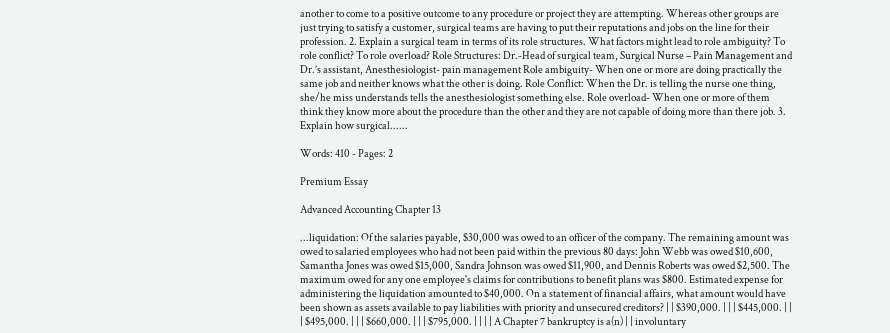another to come to a positive outcome to any procedure or project they are attempting. Whereas other groups are just trying to satisfy a customer, surgical teams are having to put their reputations and jobs on the line for their profession. 2. Explain a surgical team in terms of its role structures. What factors might lead to role ambiguity? To role conflict? To role overload? Role Structures: Dr.-Head of surgical team, Surgical Nurse – Pain Management and Dr.’s assistant, Anesthesiologist- pain management Role ambiguity- When one or more are doing practically the same job and neither knows what the other is doing. Role Conflict: When the Dr. is telling the nurse one thing, she/he miss understands tells the anesthesiologist something else. Role overload- When one or more of them think they know more about the procedure than the other and they are not capable of doing more than there job. 3. Explain how surgical......

Words: 410 - Pages: 2

Premium Essay

Advanced Accounting Chapter 13

...liquidation: Of the salaries payable, $30,000 was owed to an officer of the company. The remaining amount was owed to salaried employees who had not been paid within the previous 80 days: John Webb was owed $10,600, Samantha Jones was owed $15,000, Sandra Johnson was owed $11,900, and Dennis Roberts was owed $2,500. The maximum owed for any one employee's claims for contributions to benefit plans was $800. Estimated expense for administering the liquidation amounted to $40,000. On a statement of financial affairs, what amount would have been shown as assets available to pay liabilities with priority and unsecured creditors? | | $390,000. | | | $445,000. | | | $495,000. | | | $660,000. | | | $795,000. | | | | A Chapter 7 bankruptcy is a(n) | | involuntary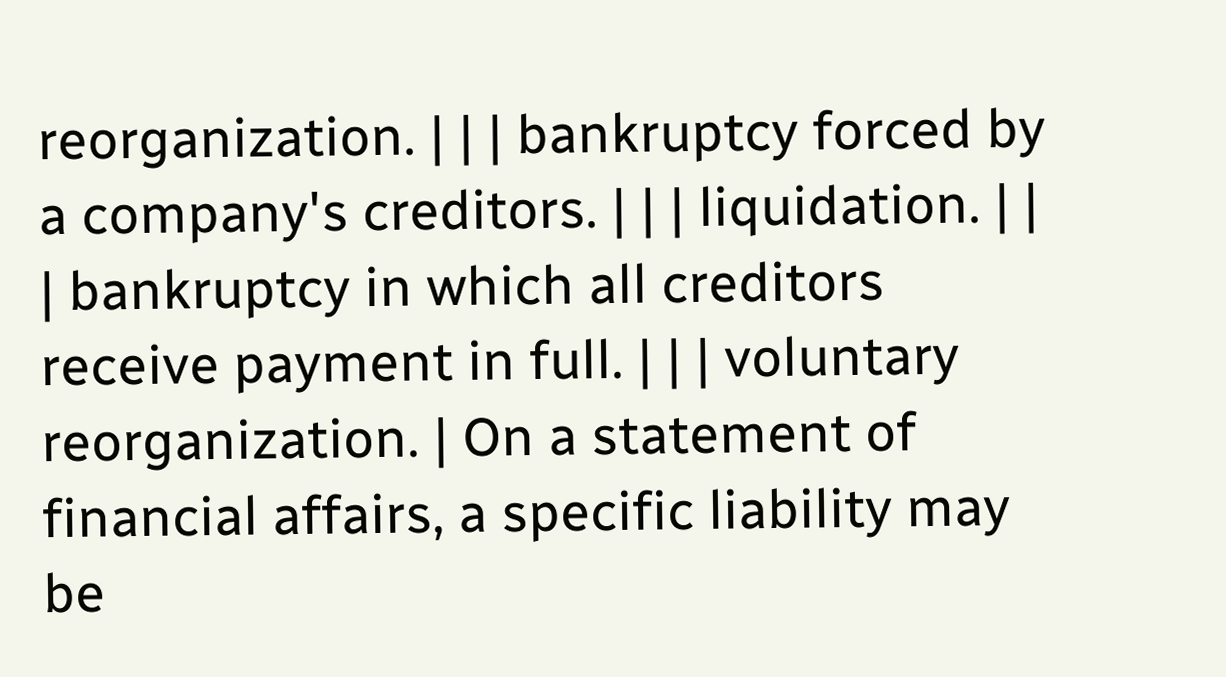reorganization. | | | bankruptcy forced by a company's creditors. | | | liquidation. | | | bankruptcy in which all creditors receive payment in full. | | | voluntary reorganization. | On a statement of financial affairs, a specific liability may be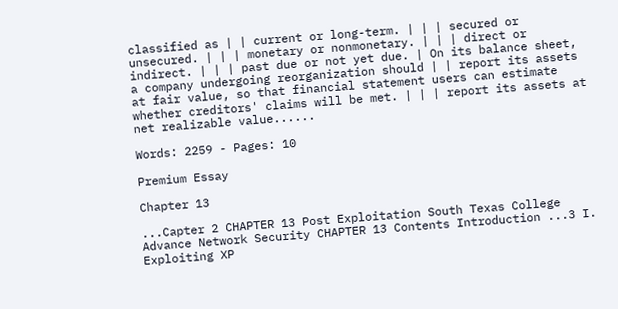classified as | | current or long-term. | | | secured or unsecured. | | | monetary or nonmonetary. | | | direct or indirect. | | | past due or not yet due. | On its balance sheet, a company undergoing reorganization should | | report its assets at fair value, so that financial statement users can estimate whether creditors' claims will be met. | | | report its assets at net realizable value......

Words: 2259 - Pages: 10

Premium Essay

Chapter 13

...Capter 2 CHAPTER 13 Post Exploitation South Texas College Advance Network Security CHAPTER 13 Contents Introduction ...3 I. Exploiting XP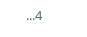...4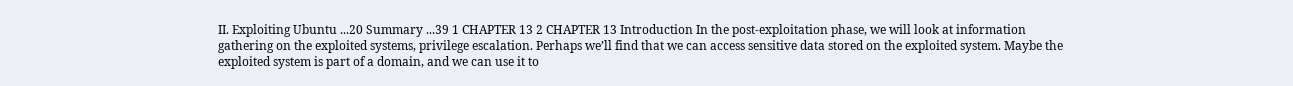II. Exploiting Ubuntu ...20 Summary ...39 1 CHAPTER 13 2 CHAPTER 13 Introduction In the post-exploitation phase, we will look at information gathering on the exploited systems, privilege escalation. Perhaps we’ll find that we can access sensitive data stored on the exploited system. Maybe the exploited system is part of a domain, and we can use it to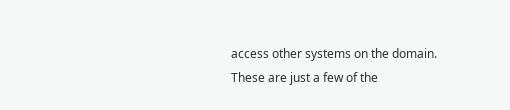access other systems on the domain. These are just a few of the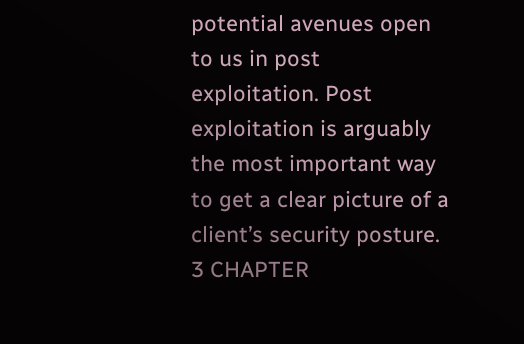potential avenues open to us in post exploitation. Post exploitation is arguably the most important way to get a clear picture of a client’s security posture. 3 CHAPTER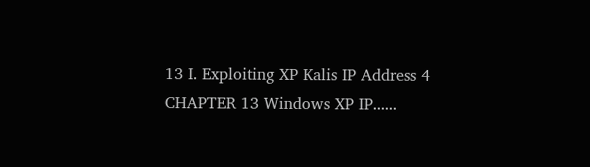13 I. Exploiting XP Kalis IP Address 4 CHAPTER 13 Windows XP IP......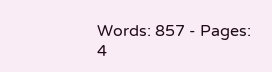Words: 857 - Pages: 4